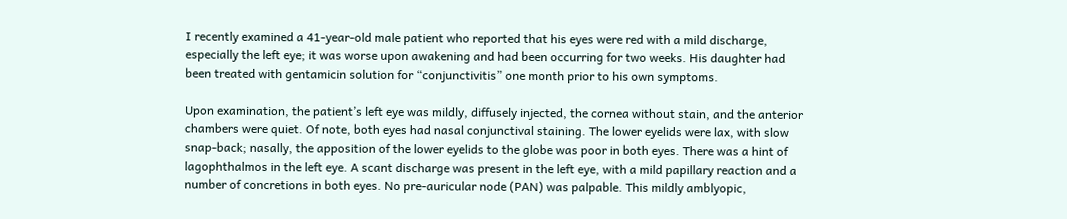I recently examined a 41-year-old male patient who reported that his eyes were red with a mild discharge, especially the left eye; it was worse upon awakening and had been occurring for two weeks. His daughter had been treated with gentamicin solution for “conjunctivitis” one month prior to his own symptoms.

Upon examination, the patient’s left eye was mildly, diffusely injected, the cornea without stain, and the anterior chambers were quiet. Of note, both eyes had nasal conjunctival staining. The lower eyelids were lax, with slow snap-back; nasally, the apposition of the lower eyelids to the globe was poor in both eyes. There was a hint of lagophthalmos in the left eye. A scant discharge was present in the left eye, with a mild papillary reaction and a number of concretions in both eyes. No pre-auricular node (PAN) was palpable. This mildly amblyopic,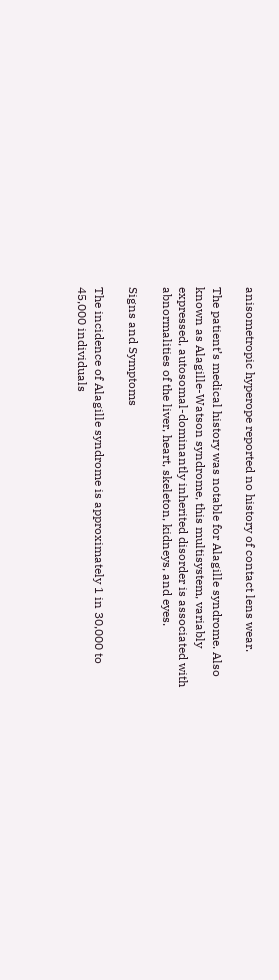anisometropic hyperope reported no history of contact lens wear.

The patient’s medical history was notable for Alagille syndrome. Also known as Alagille-Watson syndrome, this multisystem, variably expressed, autosomal-dominantly inherited disorder is associated with abnormalities of the liver, heart, skeleton, kidneys, and eyes.

Signs and Symptoms

The incidence of Alagille syndrome is approximately 1 in 30,000 to 45,000 individuals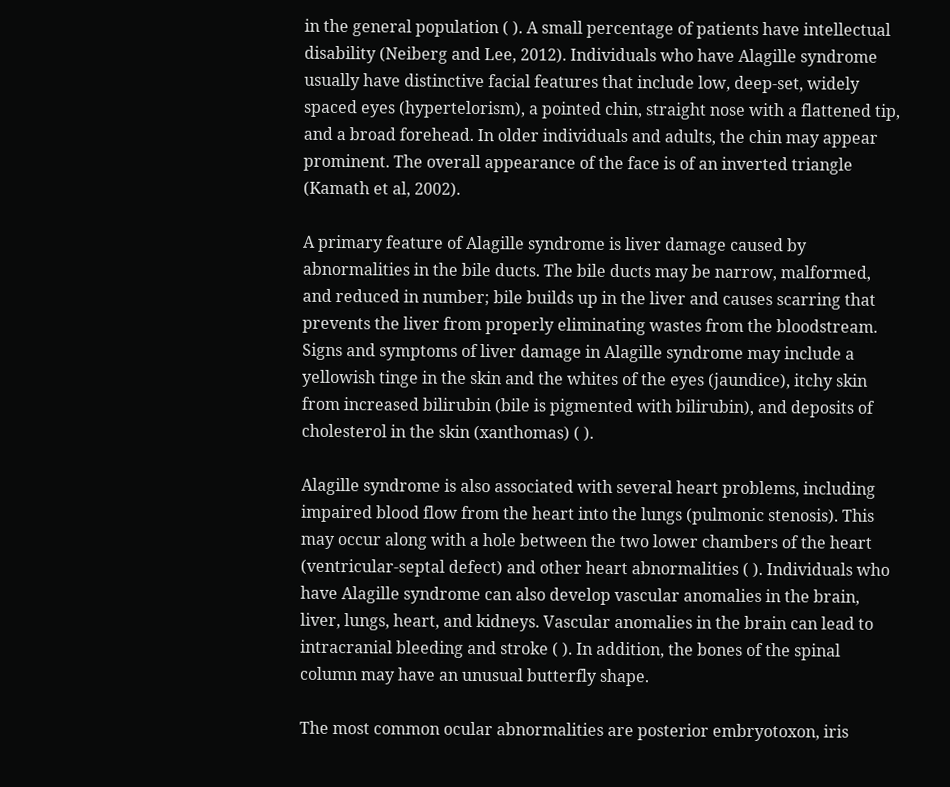in the general population ( ). A small percentage of patients have intellectual disability (Neiberg and Lee, 2012). Individuals who have Alagille syndrome usually have distinctive facial features that include low, deep-set, widely spaced eyes (hypertelorism), a pointed chin, straight nose with a flattened tip, and a broad forehead. In older individuals and adults, the chin may appear prominent. The overall appearance of the face is of an inverted triangle (Kamath et al, 2002).

A primary feature of Alagille syndrome is liver damage caused by abnormalities in the bile ducts. The bile ducts may be narrow, malformed, and reduced in number; bile builds up in the liver and causes scarring that prevents the liver from properly eliminating wastes from the bloodstream. Signs and symptoms of liver damage in Alagille syndrome may include a yellowish tinge in the skin and the whites of the eyes (jaundice), itchy skin from increased bilirubin (bile is pigmented with bilirubin), and deposits of cholesterol in the skin (xanthomas) ( ).

Alagille syndrome is also associated with several heart problems, including impaired blood flow from the heart into the lungs (pulmonic stenosis). This may occur along with a hole between the two lower chambers of the heart (ventricular-septal defect) and other heart abnormalities ( ). Individuals who have Alagille syndrome can also develop vascular anomalies in the brain, liver, lungs, heart, and kidneys. Vascular anomalies in the brain can lead to intracranial bleeding and stroke ( ). In addition, the bones of the spinal column may have an unusual butterfly shape.

The most common ocular abnormalities are posterior embryotoxon, iris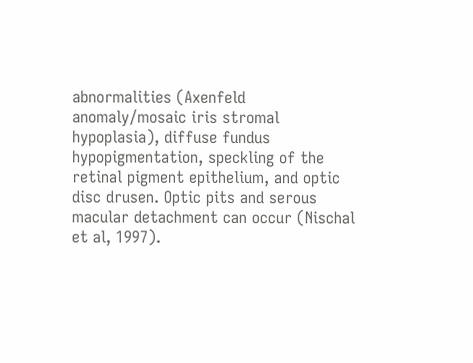abnormalities (Axenfeld anomaly/mosaic iris stromal hypoplasia), diffuse fundus hypopigmentation, speckling of the retinal pigment epithelium, and optic disc drusen. Optic pits and serous macular detachment can occur (Nischal et al, 1997).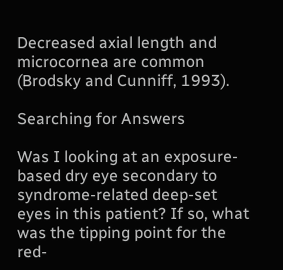Decreased axial length and microcornea are common (Brodsky and Cunniff, 1993).

Searching for Answers

Was I looking at an exposure-based dry eye secondary to syndrome-related deep-set eyes in this patient? If so, what was the tipping point for the red-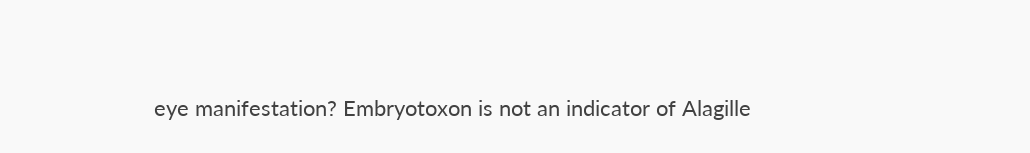eye manifestation? Embryotoxon is not an indicator of Alagille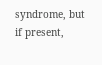syndrome, but if present,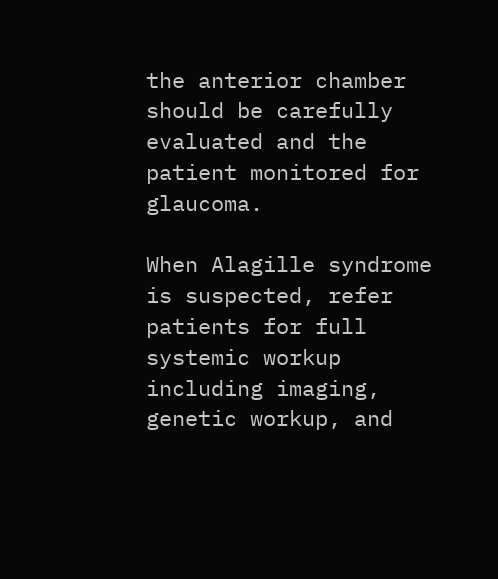the anterior chamber should be carefully evaluated and the patient monitored for glaucoma.

When Alagille syndrome is suspected, refer patients for full systemic workup including imaging, genetic workup, and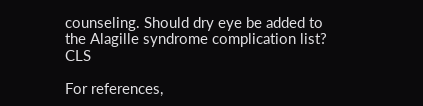counseling. Should dry eye be added to the Alagille syndrome complication list? CLS

For references,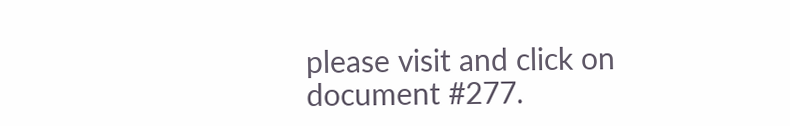please visit and click on document #277.